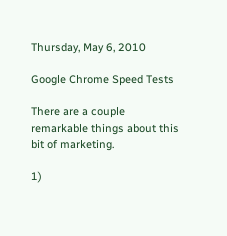Thursday, May 6, 2010

Google Chrome Speed Tests

There are a couple remarkable things about this bit of marketing.

1)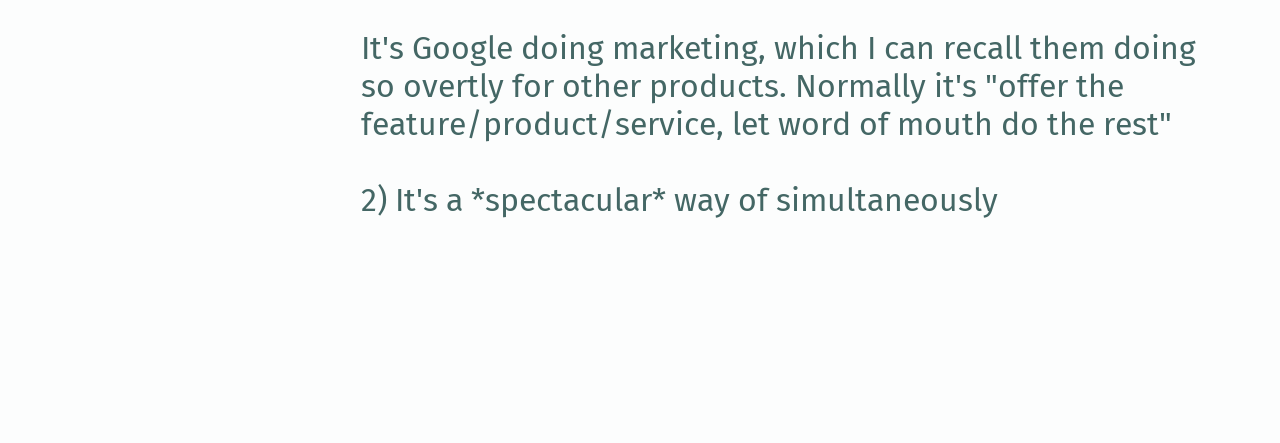It's Google doing marketing, which I can recall them doing so overtly for other products. Normally it's "offer the feature/product/service, let word of mouth do the rest"

2) It's a *spectacular* way of simultaneously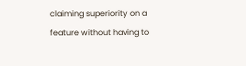claiming superiority on a feature without having to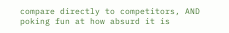compare directly to competitors, AND poking fun at how absurd it is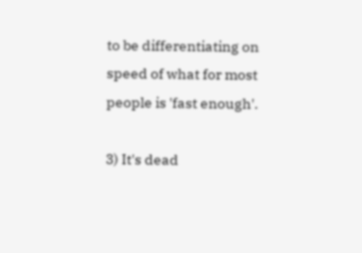to be differentiating on speed of what for most people is 'fast enough'.

3) It's dead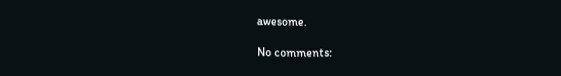awesome.

No comments: